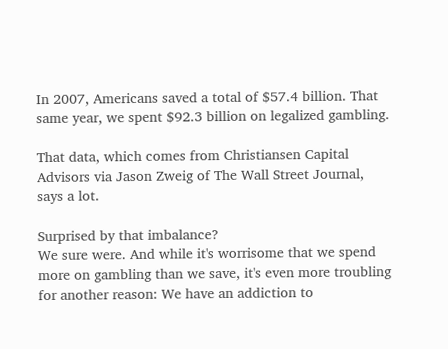In 2007, Americans saved a total of $57.4 billion. That same year, we spent $92.3 billion on legalized gambling.

That data, which comes from Christiansen Capital Advisors via Jason Zweig of The Wall Street Journal, says a lot.

Surprised by that imbalance?
We sure were. And while it's worrisome that we spend more on gambling than we save, it's even more troubling for another reason: We have an addiction to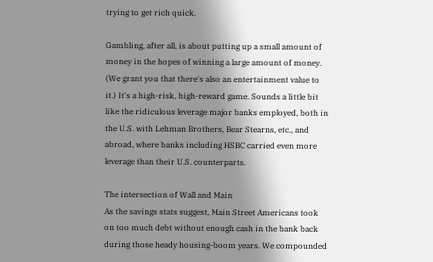trying to get rich quick.

Gambling, after all, is about putting up a small amount of money in the hopes of winning a large amount of money. (We grant you that there's also an entertainment value to it.) It's a high-risk, high-reward game. Sounds a little bit like the ridiculous leverage major banks employed, both in the U.S. with Lehman Brothers, Bear Stearns, etc., and abroad, where banks including HSBC carried even more leverage than their U.S. counterparts.

The intersection of Wall and Main
As the savings stats suggest, Main Street Americans took on too much debt without enough cash in the bank back during those heady housing-boom years. We compounded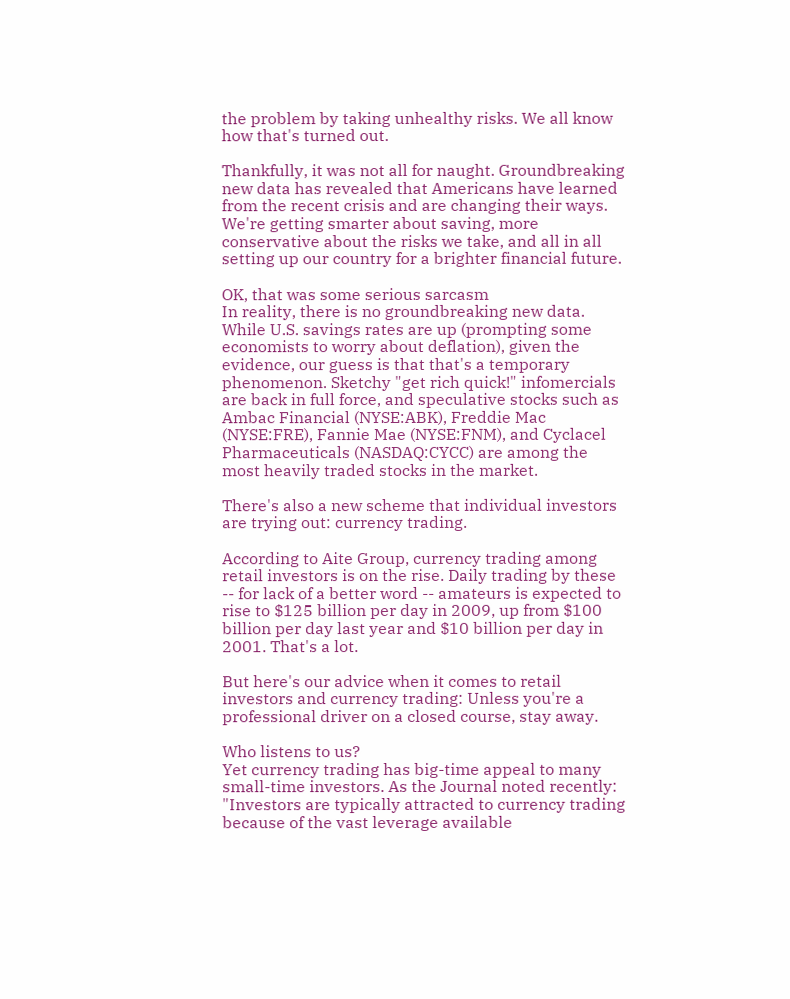the problem by taking unhealthy risks. We all know how that's turned out.

Thankfully, it was not all for naught. Groundbreaking new data has revealed that Americans have learned from the recent crisis and are changing their ways. We're getting smarter about saving, more conservative about the risks we take, and all in all setting up our country for a brighter financial future.

OK, that was some serious sarcasm
In reality, there is no groundbreaking new data. While U.S. savings rates are up (prompting some economists to worry about deflation), given the evidence, our guess is that that's a temporary phenomenon. Sketchy "get rich quick!" infomercials are back in full force, and speculative stocks such as Ambac Financial (NYSE:ABK), Freddie Mac (NYSE:FRE), Fannie Mae (NYSE:FNM), and Cyclacel Pharmaceuticals (NASDAQ:CYCC) are among the most heavily traded stocks in the market.

There's also a new scheme that individual investors are trying out: currency trading.

According to Aite Group, currency trading among retail investors is on the rise. Daily trading by these -- for lack of a better word -- amateurs is expected to rise to $125 billion per day in 2009, up from $100 billion per day last year and $10 billion per day in 2001. That's a lot.

But here's our advice when it comes to retail investors and currency trading: Unless you're a professional driver on a closed course, stay away.

Who listens to us?
Yet currency trading has big-time appeal to many small-time investors. As the Journal noted recently: "Investors are typically attracted to currency trading because of the vast leverage available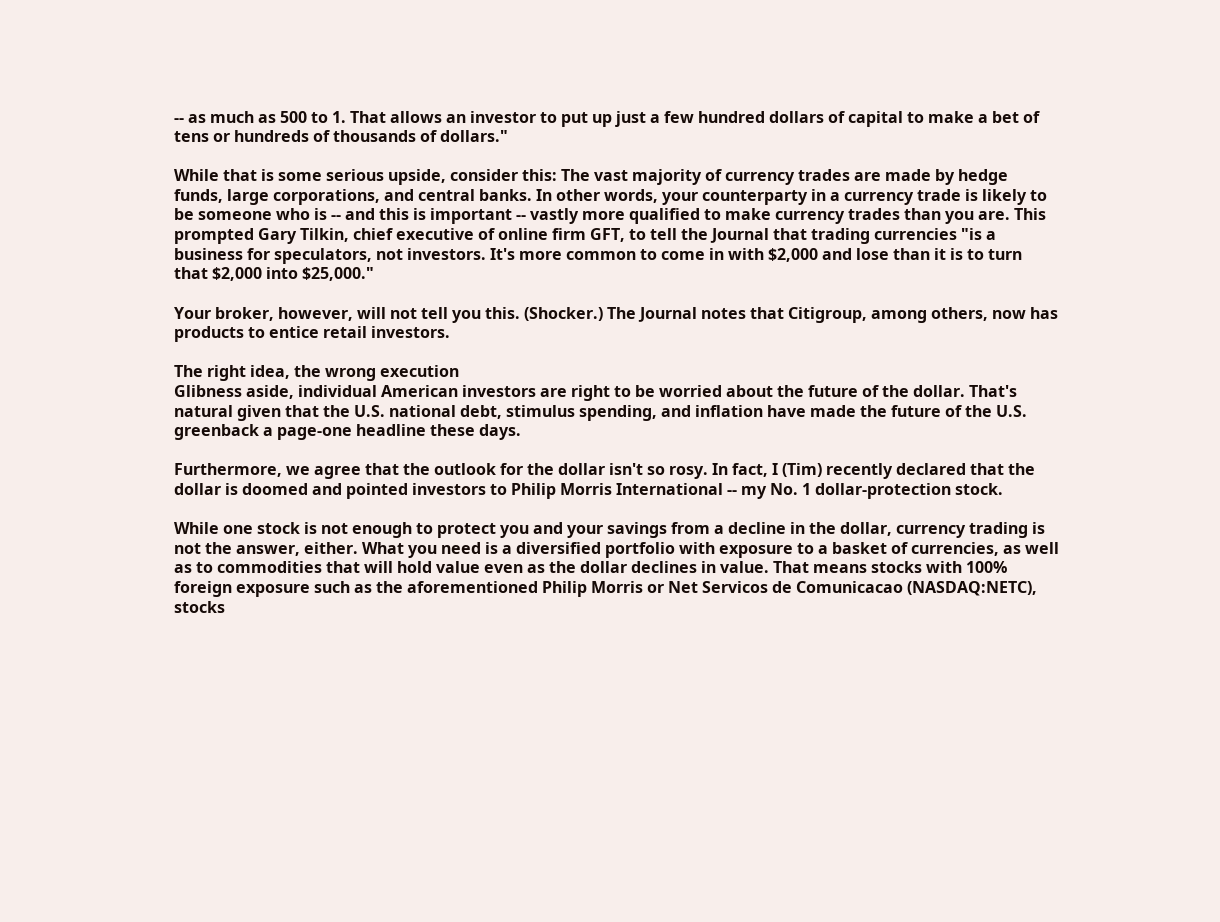-- as much as 500 to 1. That allows an investor to put up just a few hundred dollars of capital to make a bet of tens or hundreds of thousands of dollars."

While that is some serious upside, consider this: The vast majority of currency trades are made by hedge funds, large corporations, and central banks. In other words, your counterparty in a currency trade is likely to be someone who is -- and this is important -- vastly more qualified to make currency trades than you are. This prompted Gary Tilkin, chief executive of online firm GFT, to tell the Journal that trading currencies "is a business for speculators, not investors. It's more common to come in with $2,000 and lose than it is to turn that $2,000 into $25,000."

Your broker, however, will not tell you this. (Shocker.) The Journal notes that Citigroup, among others, now has products to entice retail investors.

The right idea, the wrong execution
Glibness aside, individual American investors are right to be worried about the future of the dollar. That's natural given that the U.S. national debt, stimulus spending, and inflation have made the future of the U.S. greenback a page-one headline these days.

Furthermore, we agree that the outlook for the dollar isn't so rosy. In fact, I (Tim) recently declared that the dollar is doomed and pointed investors to Philip Morris International -- my No. 1 dollar-protection stock.

While one stock is not enough to protect you and your savings from a decline in the dollar, currency trading is not the answer, either. What you need is a diversified portfolio with exposure to a basket of currencies, as well as to commodities that will hold value even as the dollar declines in value. That means stocks with 100% foreign exposure such as the aforementioned Philip Morris or Net Servicos de Comunicacao (NASDAQ:NETC), stocks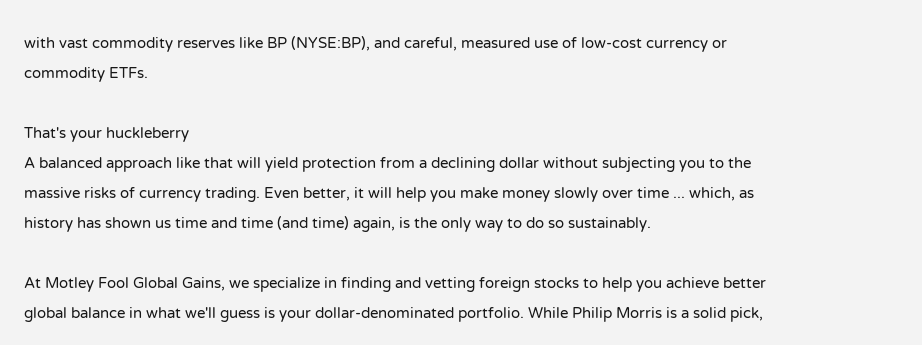with vast commodity reserves like BP (NYSE:BP), and careful, measured use of low-cost currency or commodity ETFs.

That's your huckleberry
A balanced approach like that will yield protection from a declining dollar without subjecting you to the massive risks of currency trading. Even better, it will help you make money slowly over time ... which, as history has shown us time and time (and time) again, is the only way to do so sustainably.

At Motley Fool Global Gains, we specialize in finding and vetting foreign stocks to help you achieve better global balance in what we'll guess is your dollar-denominated portfolio. While Philip Morris is a solid pick,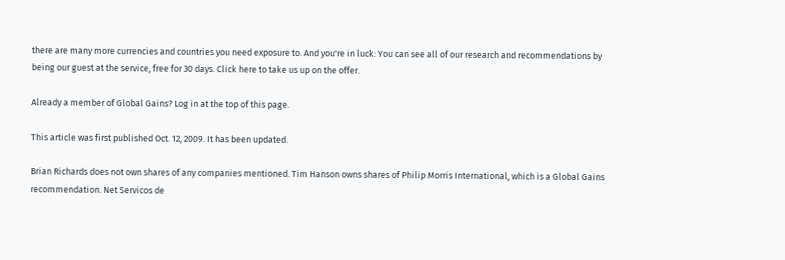there are many more currencies and countries you need exposure to. And you're in luck: You can see all of our research and recommendations by being our guest at the service, free for 30 days. Click here to take us up on the offer.

Already a member of Global Gains? Log in at the top of this page.

This article was first published Oct. 12, 2009. It has been updated.

Brian Richards does not own shares of any companies mentioned. Tim Hanson owns shares of Philip Morris International, which is a Global Gains recommendation. Net Servicos de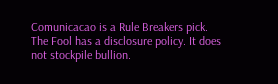Comunicacao is a Rule Breakers pick. The Fool has a disclosure policy. It does not stockpile bullion.